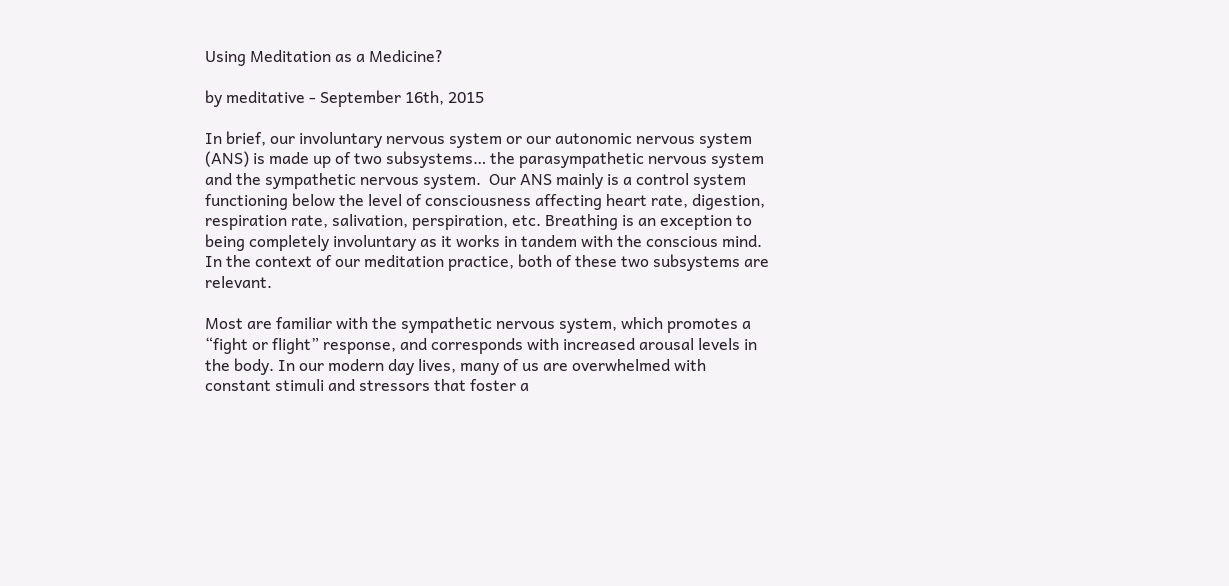Using Meditation as a Medicine?

by meditative - September 16th, 2015

In brief, our involuntary nervous system or our autonomic nervous system (ANS) is made up of two subsystems… the parasympathetic nervous system and the sympathetic nervous system.  Our ANS mainly is a control system functioning below the level of consciousness affecting heart rate, digestion, respiration rate, salivation, perspiration, etc. Breathing is an exception to being completely involuntary as it works in tandem with the conscious mind. In the context of our meditation practice, both of these two subsystems are relevant.

Most are familiar with the sympathetic nervous system, which promotes a “fight or flight” response, and corresponds with increased arousal levels in the body. In our modern day lives, many of us are overwhelmed with constant stimuli and stressors that foster a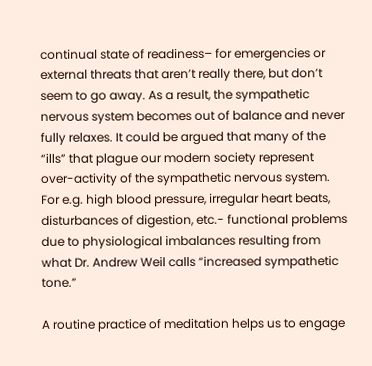continual state of readiness– for emergencies or external threats that aren’t really there, but don’t seem to go away. As a result, the sympathetic nervous system becomes out of balance and never fully relaxes. It could be argued that many of the “ills” that plague our modern society represent over-activity of the sympathetic nervous system. For e.g. high blood pressure, irregular heart beats, disturbances of digestion, etc.- functional problems due to physiological imbalances resulting from what Dr. Andrew Weil calls “increased sympathetic tone.”

A routine practice of meditation helps us to engage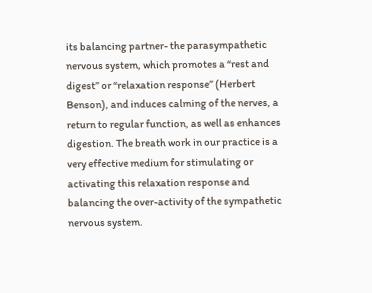its balancing partner- the parasympathetic nervous system, which promotes a “rest and digest” or “relaxation response” (Herbert Benson), and induces calming of the nerves, a return to regular function, as well as enhances digestion. The breath work in our practice is a very effective medium for stimulating or activating this relaxation response and balancing the over-activity of the sympathetic nervous system.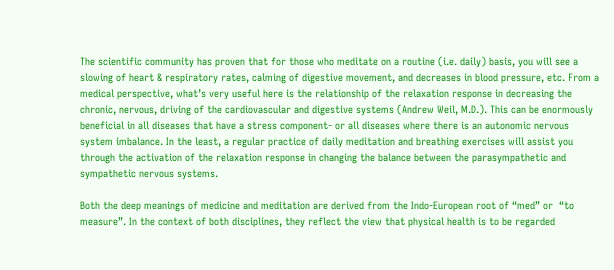The scientific community has proven that for those who meditate on a routine (i.e. daily) basis, you will see a slowing of heart & respiratory rates, calming of digestive movement, and decreases in blood pressure, etc. From a medical perspective, what’s very useful here is the relationship of the relaxation response in decreasing the chronic, nervous, driving of the cardiovascular and digestive systems (Andrew Weil, M.D.). This can be enormously beneficial in all diseases that have a stress component- or all diseases where there is an autonomic nervous system imbalance. In the least, a regular practice of daily meditation and breathing exercises will assist you through the activation of the relaxation response in changing the balance between the parasympathetic and sympathetic nervous systems.

Both the deep meanings of medicine and meditation are derived from the Indo-European root of “med” or  “to measure”. In the context of both disciplines, they reflect the view that physical health is to be regarded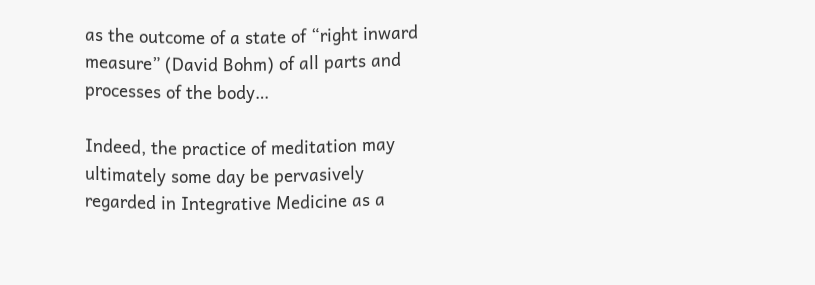as the outcome of a state of “right inward measure” (David Bohm) of all parts and processes of the body…

Indeed, the practice of meditation may ultimately some day be pervasively regarded in Integrative Medicine as a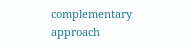complementary approach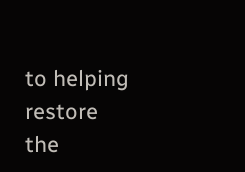to helping restore the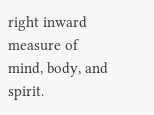right inward measure of mind, body, and spirit.